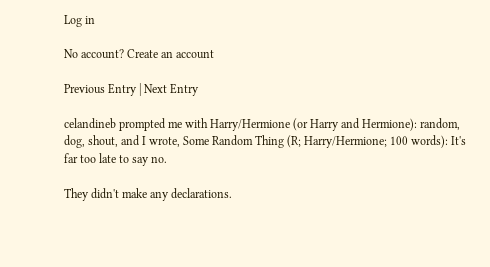Log in

No account? Create an account

Previous Entry | Next Entry

celandineb prompted me with Harry/Hermione (or Harry and Hermione): random, dog, shout, and I wrote, Some Random Thing (R; Harry/Hermione; 100 words): It's far too late to say no.

They didn't make any declarations.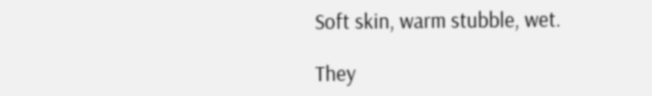Soft skin, warm stubble, wet.

They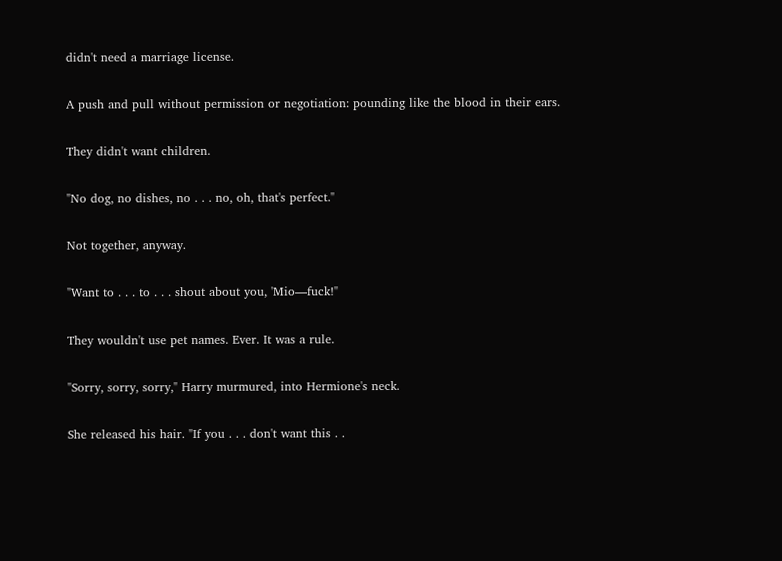didn't need a marriage license.

A push and pull without permission or negotiation: pounding like the blood in their ears.

They didn't want children.

"No dog, no dishes, no . . . no, oh, that's perfect."

Not together, anyway.

"Want to . . . to . . . shout about you, 'Mio—fuck!"

They wouldn't use pet names. Ever. It was a rule.

"Sorry, sorry, sorry," Harry murmured, into Hermione's neck.

She released his hair. "If you . . . don't want this . .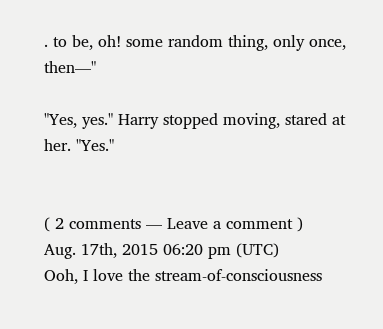. to be, oh! some random thing, only once, then—"

"Yes, yes." Harry stopped moving, stared at her. "Yes."


( 2 comments — Leave a comment )
Aug. 17th, 2015 06:20 pm (UTC)
Ooh, I love the stream-of-consciousness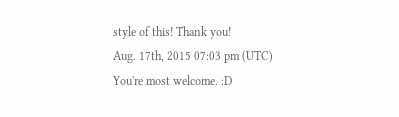style of this! Thank you!
Aug. 17th, 2015 07:03 pm (UTC)
You're most welcome. :D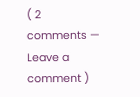( 2 comments — Leave a comment )